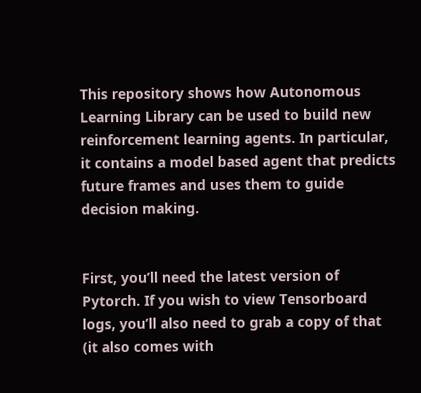This repository shows how Autonomous Learning Library can be used to build new reinforcement learning agents. In particular, it contains a model based agent that predicts future frames and uses them to guide decision making.


First, you’ll need the latest version of Pytorch. If you wish to view Tensorboard logs, you’ll also need to grab a copy of that (it also comes with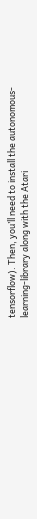tensorflow). Then, you’ll need to install the autonomous-learning-library along with the Atari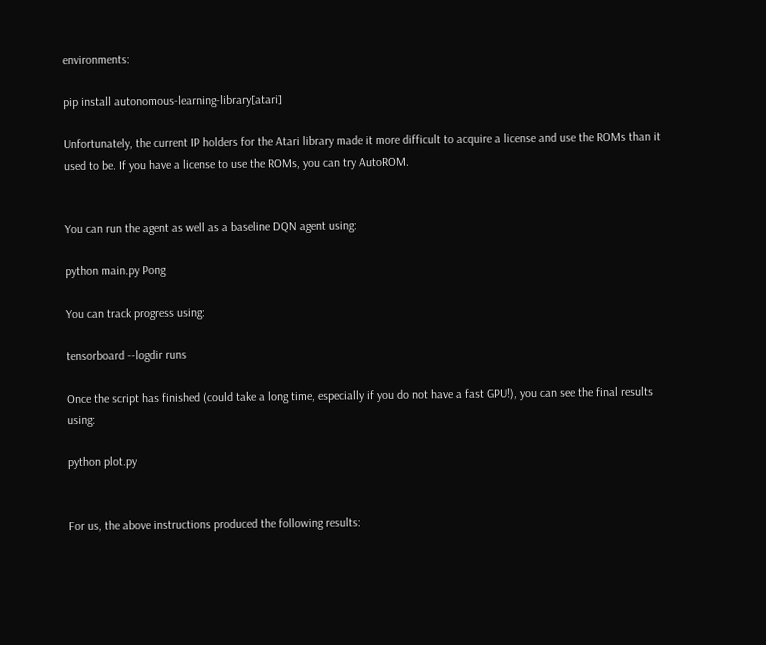environments:

pip install autonomous-learning-library[atari]

Unfortunately, the current IP holders for the Atari library made it more difficult to acquire a license and use the ROMs than it used to be. If you have a license to use the ROMs, you can try AutoROM.


You can run the agent as well as a baseline DQN agent using:

python main.py Pong

You can track progress using:

tensorboard --logdir runs

Once the script has finished (could take a long time, especially if you do not have a fast GPU!), you can see the final results using:

python plot.py


For us, the above instructions produced the following results: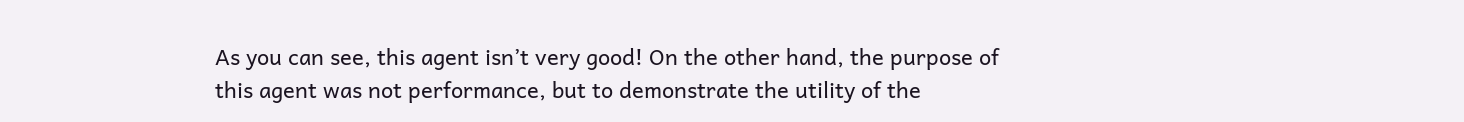As you can see, this agent isn’t very good! On the other hand, the purpose of this agent was not performance, but to demonstrate the utility of the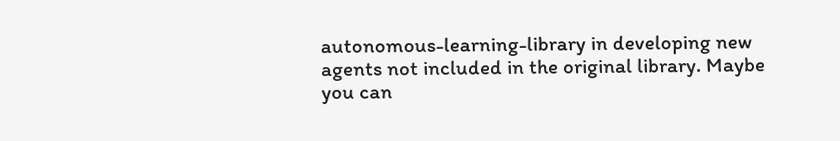autonomous-learning-library in developing new agents not included in the original library. Maybe you can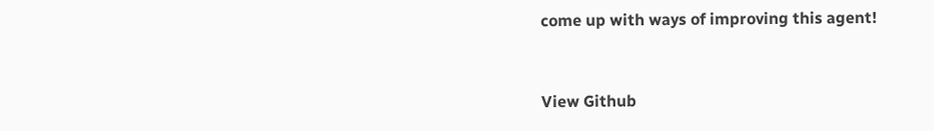come up with ways of improving this agent!


View Github